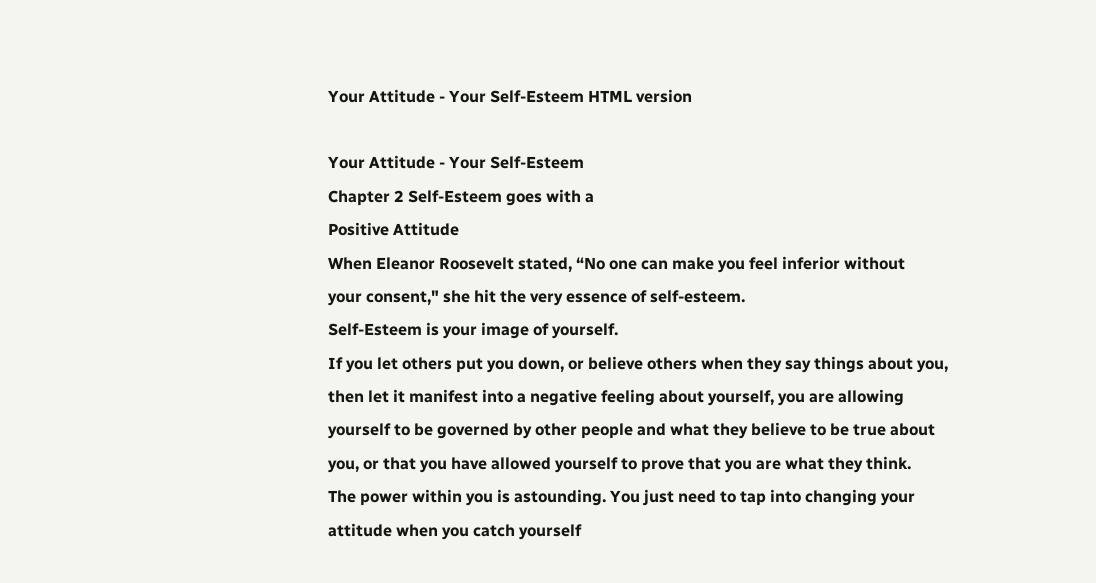Your Attitude - Your Self-Esteem HTML version

Your Attitude - Your Self-Esteem
Chapter 2 Self-Esteem goes with a
Positive Attitude
When Eleanor Roosevelt stated, “No one can make you feel inferior without
your consent," she hit the very essence of self-esteem.
Self-Esteem is your image of yourself.
If you let others put you down, or believe others when they say things about you,
then let it manifest into a negative feeling about yourself, you are allowing
yourself to be governed by other people and what they believe to be true about
you, or that you have allowed yourself to prove that you are what they think.
The power within you is astounding. You just need to tap into changing your
attitude when you catch yourself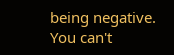being negative.
You can't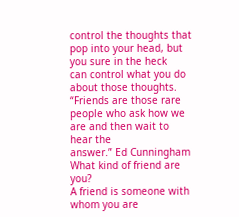control the thoughts that pop into your head, but you sure in the heck
can control what you do about those thoughts.
“Friends are those rare people who ask how we are and then wait to hear the
answer.” Ed Cunningham
What kind of friend are you?
A friend is someone with whom you are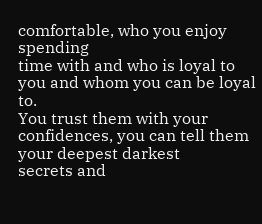comfortable, who you enjoy spending
time with and who is loyal to you and whom you can be loyal to.
You trust them with your confidences, you can tell them your deepest darkest
secrets and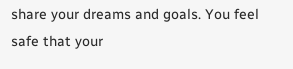share your dreams and goals. You feel safe that your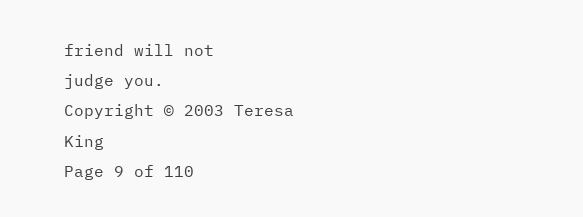friend will not
judge you.
Copyright © 2003 Teresa King
Page 9 of 110